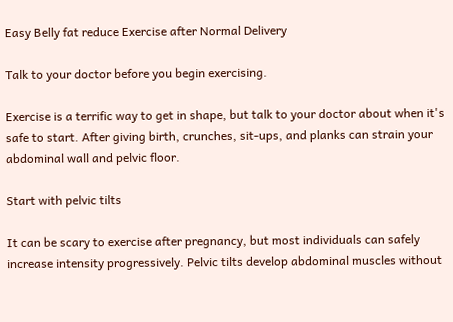Easy Belly fat reduce Exercise after Normal Delivery

Talk to your doctor before you begin exercising.

Exercise is a terrific way to get in shape, but talk to your doctor about when it's safe to start. After giving birth, crunches, sit-ups, and planks can strain your abdominal wall and pelvic floor.

Start with pelvic tilts

It can be scary to exercise after pregnancy, but most individuals can safely increase intensity progressively. Pelvic tilts develop abdominal muscles without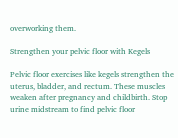overworking them.

Strengthen your pelvic floor with Kegels

Pelvic floor exercises like kegels strengthen the uterus, bladder, and rectum. These muscles weaken after pregnancy and childbirth. Stop urine midstream to find pelvic floor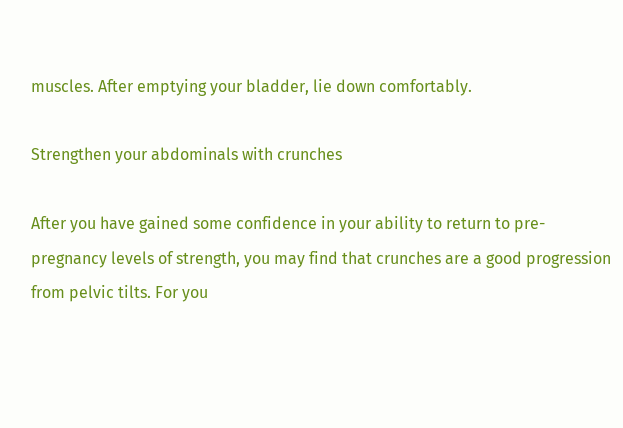muscles. After emptying your bladder, lie down comfortably.

Strengthen your abdominals with crunches

After you have gained some confidence in your ability to return to pre-pregnancy levels of strength, you may find that crunches are a good progression from pelvic tilts. For you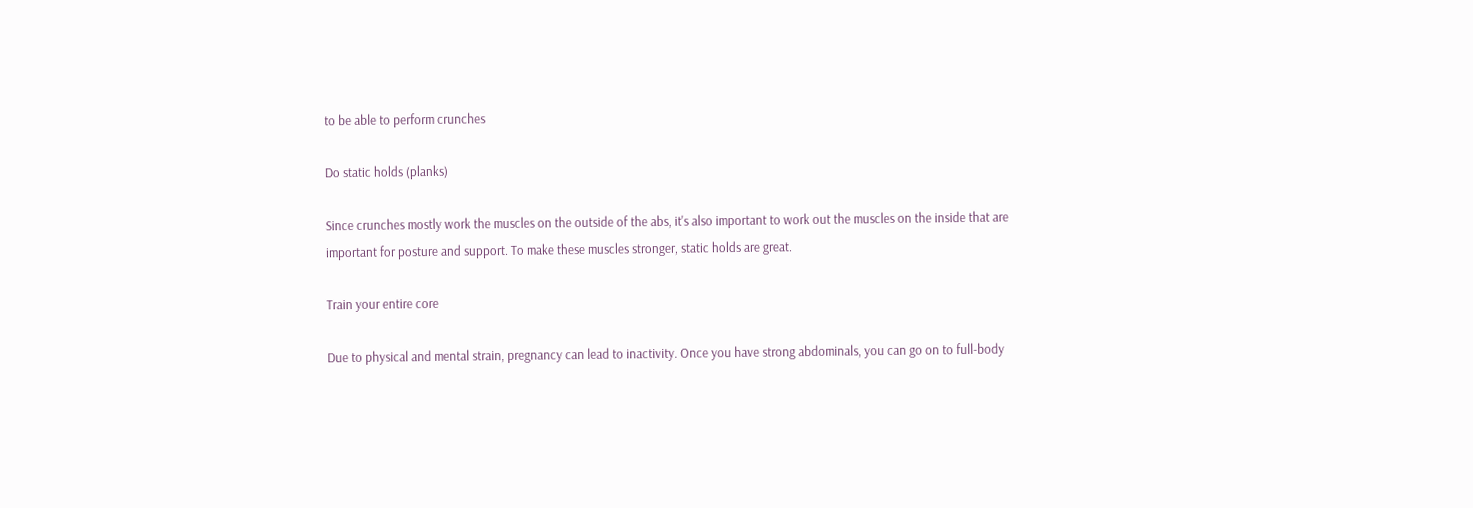to be able to perform crunches

Do static holds (planks)

Since crunches mostly work the muscles on the outside of the abs, it's also important to work out the muscles on the inside that are important for posture and support. To make these muscles stronger, static holds are great.

Train your entire core

Due to physical and mental strain, pregnancy can lead to inactivity. Once you have strong abdominals, you can go on to full-body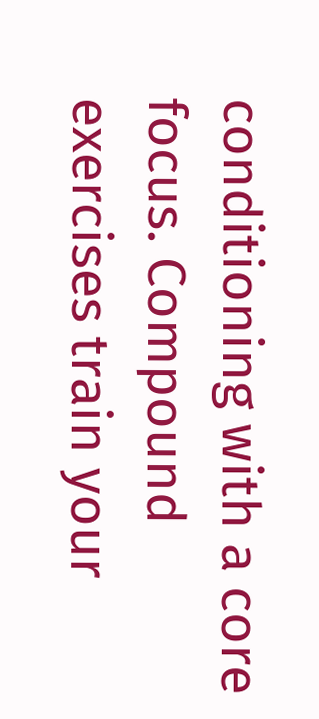conditioning with a core focus. Compound exercises train your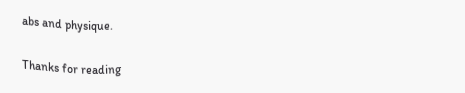abs and physique.

Thanks for reading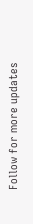Follow for more updates